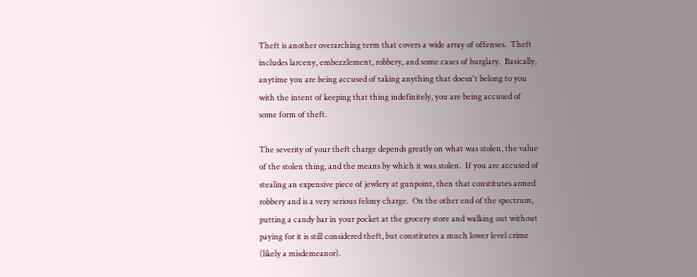Theft is another overarching term that covers a wide array of offenses.  Theft includes larceny, embezzlement, robbery, and some cases of burglary.  Basically, anytime you are being accused of taking anything that doesn't belong to you with the intent of keeping that thing indefinitely, you are being accused of some form of theft.

The severity of your theft charge depends greatly on what was stolen, the value of the stolen thing, and the means by which it was stolen.  If you are accused of stealing an expensive piece of jewlery at gunpoint, then that constitutes armed robbery and is a very serious felony charge.  On the other end of the spectrum, putting a candy bar in your pocket at the grocery store and walking out without paying for it is still considered theft, but constitutes a much lower level crime (likely a misdemeanor).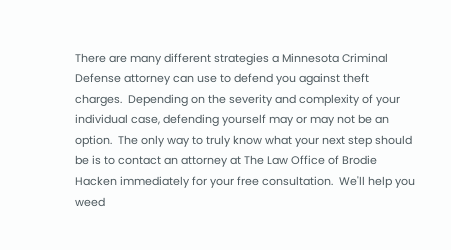There are many different strategies a Minnesota Criminal Defense attorney can use to defend you against theft charges.  Depending on the severity and complexity of your individual case, defending yourself may or may not be an option.  The only way to truly know what your next step should be is to contact an attorney at The Law Office of Brodie Hacken immediately for your free consultation.  We'll help you weed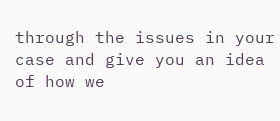through the issues in your case and give you an idea of how we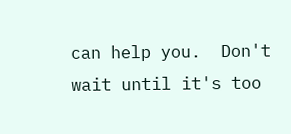can help you.  Don't wait until it's too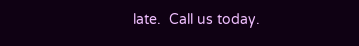late.  Call us today.